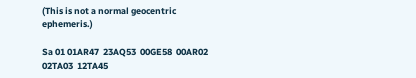(This is not a normal geocentric ephemeris.)

Sa 01 01AR47  23AQ53  00GE58  00AR02  02TA03  12TA45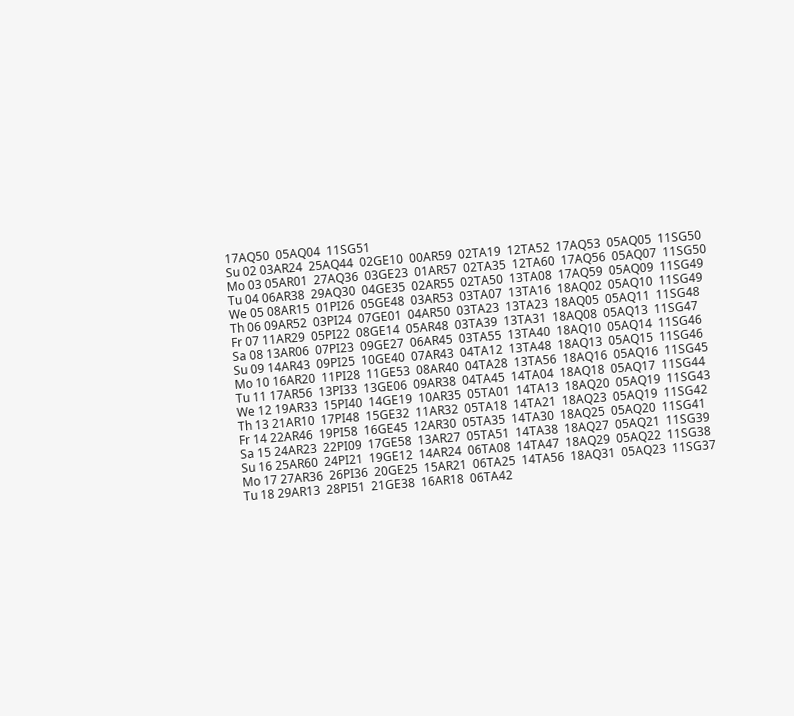17AQ50  05AQ04  11SG51
Su 02 03AR24  25AQ44  02GE10  00AR59  02TA19  12TA52  17AQ53  05AQ05  11SG50
Mo 03 05AR01  27AQ36  03GE23  01AR57  02TA35  12TA60  17AQ56  05AQ07  11SG50
Tu 04 06AR38  29AQ30  04GE35  02AR55  02TA50  13TA08  17AQ59  05AQ09  11SG49
We 05 08AR15  01PI26  05GE48  03AR53  03TA07  13TA16  18AQ02  05AQ10  11SG49
Th 06 09AR52  03PI24  07GE01  04AR50  03TA23  13TA23  18AQ05  05AQ11  11SG48
Fr 07 11AR29  05PI22  08GE14  05AR48  03TA39  13TA31  18AQ08  05AQ13  11SG47
Sa 08 13AR06  07PI23  09GE27  06AR45  03TA55  13TA40  18AQ10  05AQ14  11SG46
Su 09 14AR43  09PI25  10GE40  07AR43  04TA12  13TA48  18AQ13  05AQ15  11SG46
Mo 10 16AR20  11PI28  11GE53  08AR40  04TA28  13TA56  18AQ16  05AQ16  11SG45
Tu 11 17AR56  13PI33  13GE06  09AR38  04TA45  14TA04  18AQ18  05AQ17  11SG44
We 12 19AR33  15PI40  14GE19  10AR35  05TA01  14TA13  18AQ20  05AQ19  11SG43
Th 13 21AR10  17PI48  15GE32  11AR32  05TA18  14TA21  18AQ23  05AQ19  11SG42
Fr 14 22AR46  19PI58  16GE45  12AR30  05TA35  14TA30  18AQ25  05AQ20  11SG41
Sa 15 24AR23  22PI09  17GE58  13AR27  05TA51  14TA38  18AQ27  05AQ21  11SG39
Su 16 25AR60  24PI21  19GE12  14AR24  06TA08  14TA47  18AQ29  05AQ22  11SG38
Mo 17 27AR36  26PI36  20GE25  15AR21  06TA25  14TA56  18AQ31  05AQ23  11SG37
Tu 18 29AR13  28PI51  21GE38  16AR18  06TA42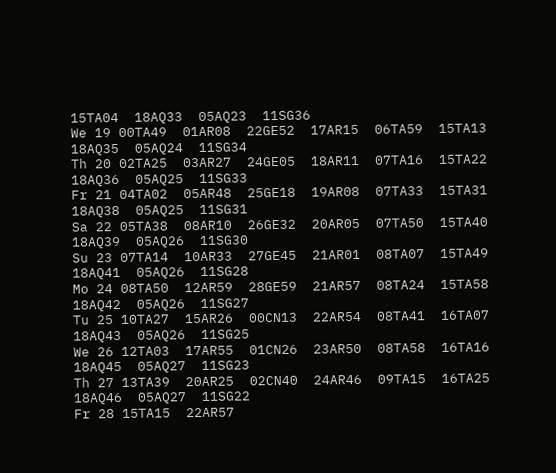15TA04  18AQ33  05AQ23  11SG36
We 19 00TA49  01AR08  22GE52  17AR15  06TA59  15TA13  18AQ35  05AQ24  11SG34
Th 20 02TA25  03AR27  24GE05  18AR11  07TA16  15TA22  18AQ36  05AQ25  11SG33
Fr 21 04TA02  05AR48  25GE18  19AR08  07TA33  15TA31  18AQ38  05AQ25  11SG31
Sa 22 05TA38  08AR10  26GE32  20AR05  07TA50  15TA40  18AQ39  05AQ26  11SG30
Su 23 07TA14  10AR33  27GE45  21AR01  08TA07  15TA49  18AQ41  05AQ26  11SG28
Mo 24 08TA50  12AR59  28GE59  21AR57  08TA24  15TA58  18AQ42  05AQ26  11SG27
Tu 25 10TA27  15AR26  00CN13  22AR54  08TA41  16TA07  18AQ43  05AQ26  11SG25
We 26 12TA03  17AR55  01CN26  23AR50  08TA58  16TA16  18AQ45  05AQ27  11SG23
Th 27 13TA39  20AR25  02CN40  24AR46  09TA15  16TA25  18AQ46  05AQ27  11SG22
Fr 28 15TA15  22AR57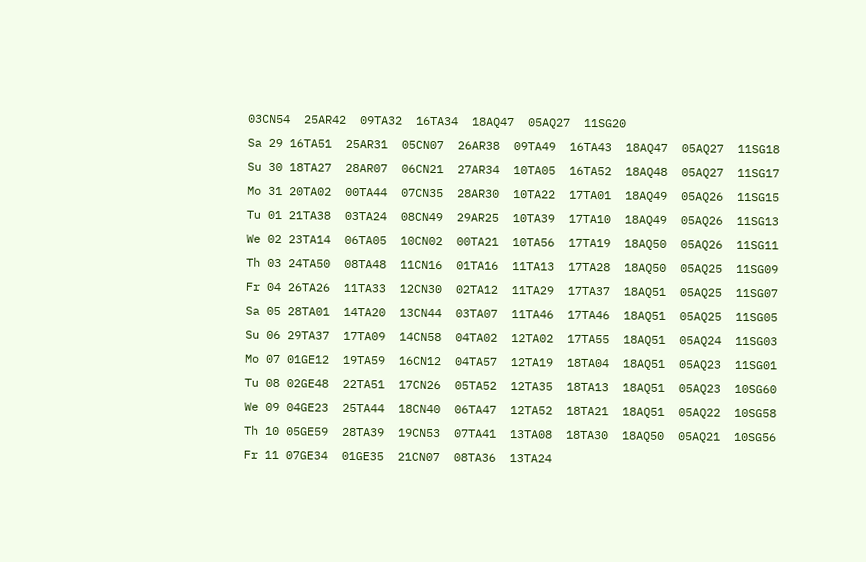03CN54  25AR42  09TA32  16TA34  18AQ47  05AQ27  11SG20
Sa 29 16TA51  25AR31  05CN07  26AR38  09TA49  16TA43  18AQ47  05AQ27  11SG18
Su 30 18TA27  28AR07  06CN21  27AR34  10TA05  16TA52  18AQ48  05AQ27  11SG17
Mo 31 20TA02  00TA44  07CN35  28AR30  10TA22  17TA01  18AQ49  05AQ26  11SG15
Tu 01 21TA38  03TA24  08CN49  29AR25  10TA39  17TA10  18AQ49  05AQ26  11SG13
We 02 23TA14  06TA05  10CN02  00TA21  10TA56  17TA19  18AQ50  05AQ26  11SG11
Th 03 24TA50  08TA48  11CN16  01TA16  11TA13  17TA28  18AQ50  05AQ25  11SG09
Fr 04 26TA26  11TA33  12CN30  02TA12  11TA29  17TA37  18AQ51  05AQ25  11SG07
Sa 05 28TA01  14TA20  13CN44  03TA07  11TA46  17TA46  18AQ51  05AQ25  11SG05
Su 06 29TA37  17TA09  14CN58  04TA02  12TA02  17TA55  18AQ51  05AQ24  11SG03
Mo 07 01GE12  19TA59  16CN12  04TA57  12TA19  18TA04  18AQ51  05AQ23  11SG01
Tu 08 02GE48  22TA51  17CN26  05TA52  12TA35  18TA13  18AQ51  05AQ23  10SG60
We 09 04GE23  25TA44  18CN40  06TA47  12TA52  18TA21  18AQ51  05AQ22  10SG58
Th 10 05GE59  28TA39  19CN53  07TA41  13TA08  18TA30  18AQ50  05AQ21  10SG56
Fr 11 07GE34  01GE35  21CN07  08TA36  13TA24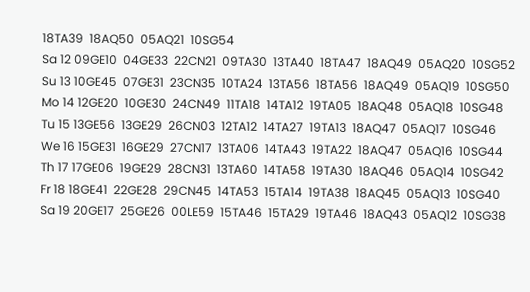18TA39  18AQ50  05AQ21  10SG54
Sa 12 09GE10  04GE33  22CN21  09TA30  13TA40  18TA47  18AQ49  05AQ20  10SG52
Su 13 10GE45  07GE31  23CN35  10TA24  13TA56  18TA56  18AQ49  05AQ19  10SG50
Mo 14 12GE20  10GE30  24CN49  11TA18  14TA12  19TA05  18AQ48  05AQ18  10SG48
Tu 15 13GE56  13GE29  26CN03  12TA12  14TA27  19TA13  18AQ47  05AQ17  10SG46
We 16 15GE31  16GE29  27CN17  13TA06  14TA43  19TA22  18AQ47  05AQ16  10SG44
Th 17 17GE06  19GE29  28CN31  13TA60  14TA58  19TA30  18AQ46  05AQ14  10SG42
Fr 18 18GE41  22GE28  29CN45  14TA53  15TA14  19TA38  18AQ45  05AQ13  10SG40
Sa 19 20GE17  25GE26  00LE59  15TA46  15TA29  19TA46  18AQ43  05AQ12  10SG38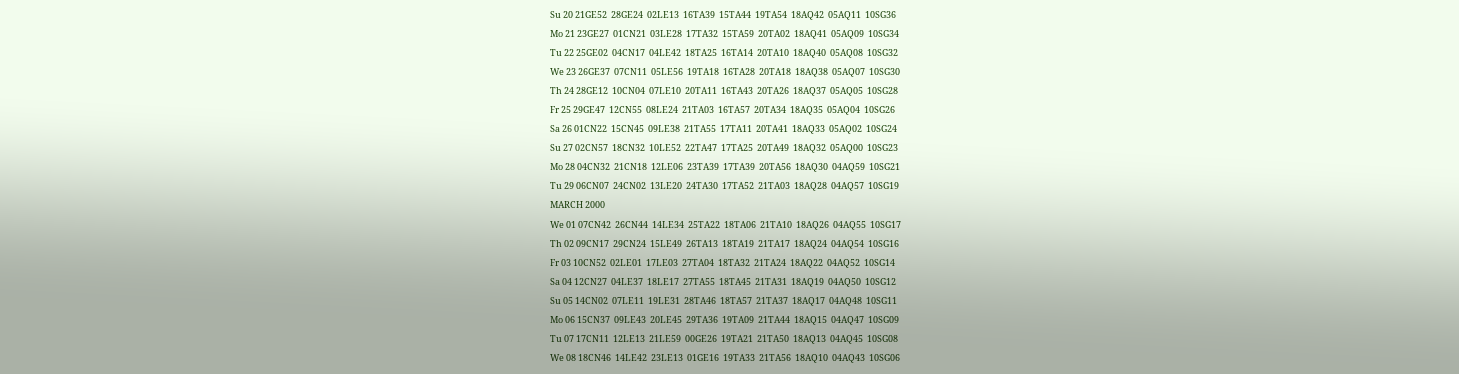Su 20 21GE52  28GE24  02LE13  16TA39  15TA44  19TA54  18AQ42  05AQ11  10SG36
Mo 21 23GE27  01CN21  03LE28  17TA32  15TA59  20TA02  18AQ41  05AQ09  10SG34
Tu 22 25GE02  04CN17  04LE42  18TA25  16TA14  20TA10  18AQ40  05AQ08  10SG32
We 23 26GE37  07CN11  05LE56  19TA18  16TA28  20TA18  18AQ38  05AQ07  10SG30
Th 24 28GE12  10CN04  07LE10  20TA11  16TA43  20TA26  18AQ37  05AQ05  10SG28
Fr 25 29GE47  12CN55  08LE24  21TA03  16TA57  20TA34  18AQ35  05AQ04  10SG26
Sa 26 01CN22  15CN45  09LE38  21TA55  17TA11  20TA41  18AQ33  05AQ02  10SG24
Su 27 02CN57  18CN32  10LE52  22TA47  17TA25  20TA49  18AQ32  05AQ00  10SG23
Mo 28 04CN32  21CN18  12LE06  23TA39  17TA39  20TA56  18AQ30  04AQ59  10SG21
Tu 29 06CN07  24CN02  13LE20  24TA30  17TA52  21TA03  18AQ28  04AQ57  10SG19
MARCH 2000
We 01 07CN42  26CN44  14LE34  25TA22  18TA06  21TA10  18AQ26  04AQ55  10SG17
Th 02 09CN17  29CN24  15LE49  26TA13  18TA19  21TA17  18AQ24  04AQ54  10SG16
Fr 03 10CN52  02LE01  17LE03  27TA04  18TA32  21TA24  18AQ22  04AQ52  10SG14
Sa 04 12CN27  04LE37  18LE17  27TA55  18TA45  21TA31  18AQ19  04AQ50  10SG12
Su 05 14CN02  07LE11  19LE31  28TA46  18TA57  21TA37  18AQ17  04AQ48  10SG11
Mo 06 15CN37  09LE43  20LE45  29TA36  19TA09  21TA44  18AQ15  04AQ47  10SG09
Tu 07 17CN11  12LE13  21LE59  00GE26  19TA21  21TA50  18AQ13  04AQ45  10SG08
We 08 18CN46  14LE42  23LE13  01GE16  19TA33  21TA56  18AQ10  04AQ43  10SG06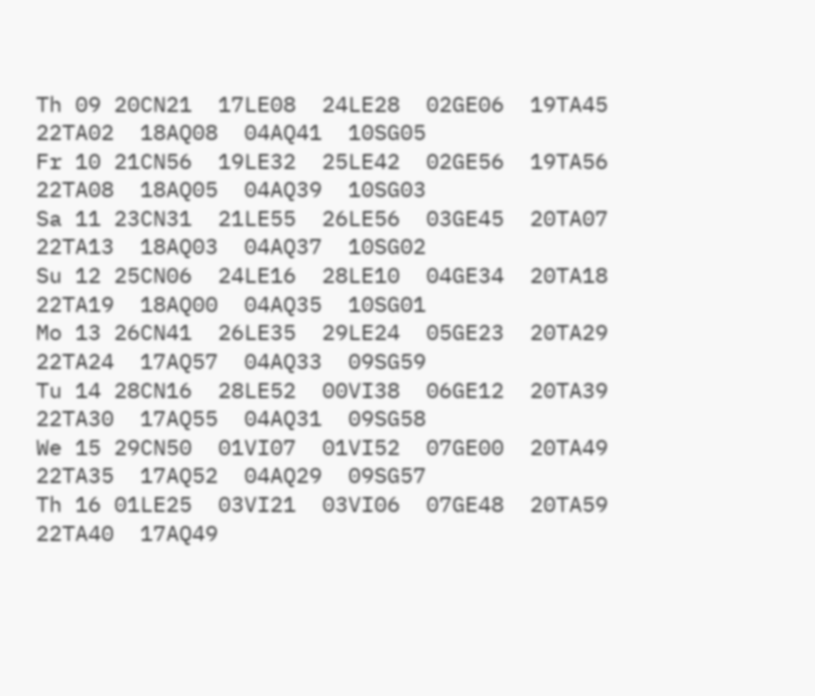Th 09 20CN21  17LE08  24LE28  02GE06  19TA45  22TA02  18AQ08  04AQ41  10SG05
Fr 10 21CN56  19LE32  25LE42  02GE56  19TA56  22TA08  18AQ05  04AQ39  10SG03
Sa 11 23CN31  21LE55  26LE56  03GE45  20TA07  22TA13  18AQ03  04AQ37  10SG02
Su 12 25CN06  24LE16  28LE10  04GE34  20TA18  22TA19  18AQ00  04AQ35  10SG01
Mo 13 26CN41  26LE35  29LE24  05GE23  20TA29  22TA24  17AQ57  04AQ33  09SG59
Tu 14 28CN16  28LE52  00VI38  06GE12  20TA39  22TA30  17AQ55  04AQ31  09SG58
We 15 29CN50  01VI07  01VI52  07GE00  20TA49  22TA35  17AQ52  04AQ29  09SG57
Th 16 01LE25  03VI21  03VI06  07GE48  20TA59  22TA40  17AQ49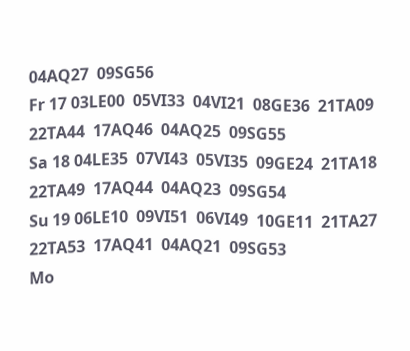04AQ27  09SG56
Fr 17 03LE00  05VI33  04VI21  08GE36  21TA09  22TA44  17AQ46  04AQ25  09SG55
Sa 18 04LE35  07VI43  05VI35  09GE24  21TA18  22TA49  17AQ44  04AQ23  09SG54
Su 19 06LE10  09VI51  06VI49  10GE11  21TA27  22TA53  17AQ41  04AQ21  09SG53
Mo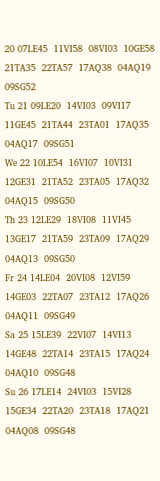20 07LE45  11VI58  08VI03  10GE58  21TA35  22TA57  17AQ38  04AQ19  09SG52
Tu 21 09LE20  14VI03  09VI17  11GE45  21TA44  23TA01  17AQ35  04AQ17  09SG51
We 22 10LE54  16VI07  10VI31  12GE31  21TA52  23TA05  17AQ32  04AQ15  09SG50
Th 23 12LE29  18VI08  11VI45  13GE17  21TA59  23TA09  17AQ29  04AQ13  09SG50
Fr 24 14LE04  20VI08  12VI59  14GE03  22TA07  23TA12  17AQ26  04AQ11  09SG49
Sa 25 15LE39  22VI07  14VI13  14GE48  22TA14  23TA15  17AQ24  04AQ10  09SG48
Su 26 17LE14  24VI03  15VI28  15GE34  22TA20  23TA18  17AQ21  04AQ08  09SG48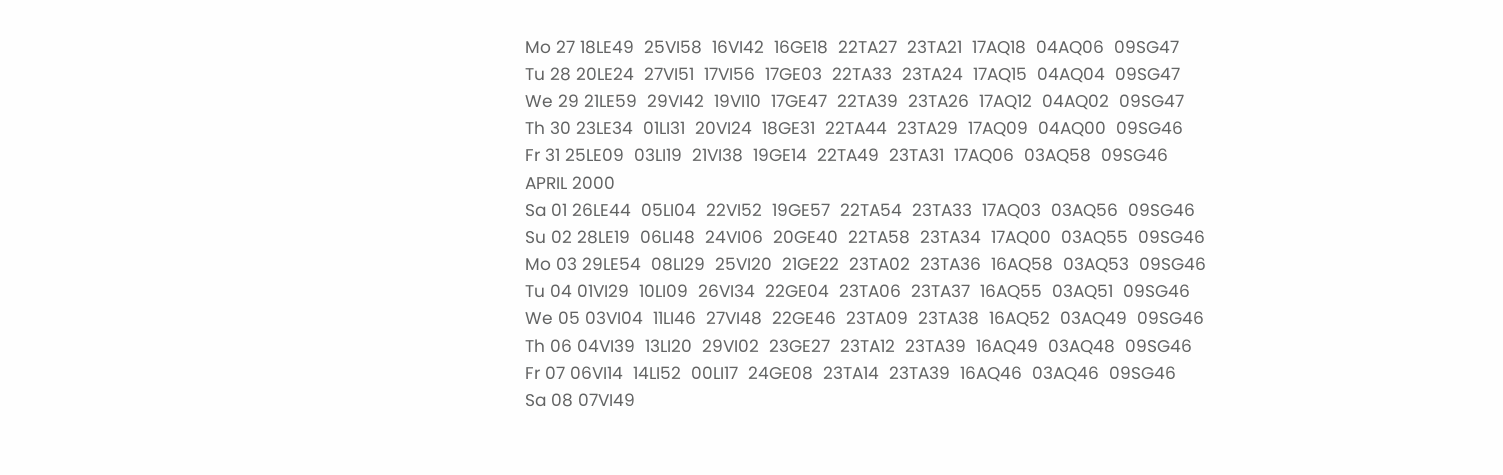Mo 27 18LE49  25VI58  16VI42  16GE18  22TA27  23TA21  17AQ18  04AQ06  09SG47
Tu 28 20LE24  27VI51  17VI56  17GE03  22TA33  23TA24  17AQ15  04AQ04  09SG47
We 29 21LE59  29VI42  19VI10  17GE47  22TA39  23TA26  17AQ12  04AQ02  09SG47
Th 30 23LE34  01LI31  20VI24  18GE31  22TA44  23TA29  17AQ09  04AQ00  09SG46
Fr 31 25LE09  03LI19  21VI38  19GE14  22TA49  23TA31  17AQ06  03AQ58  09SG46
APRIL 2000
Sa 01 26LE44  05LI04  22VI52  19GE57  22TA54  23TA33  17AQ03  03AQ56  09SG46
Su 02 28LE19  06LI48  24VI06  20GE40  22TA58  23TA34  17AQ00  03AQ55  09SG46
Mo 03 29LE54  08LI29  25VI20  21GE22  23TA02  23TA36  16AQ58  03AQ53  09SG46
Tu 04 01VI29  10LI09  26VI34  22GE04  23TA06  23TA37  16AQ55  03AQ51  09SG46
We 05 03VI04  11LI46  27VI48  22GE46  23TA09  23TA38  16AQ52  03AQ49  09SG46
Th 06 04VI39  13LI20  29VI02  23GE27  23TA12  23TA39  16AQ49  03AQ48  09SG46
Fr 07 06VI14  14LI52  00LI17  24GE08  23TA14  23TA39  16AQ46  03AQ46  09SG46
Sa 08 07VI49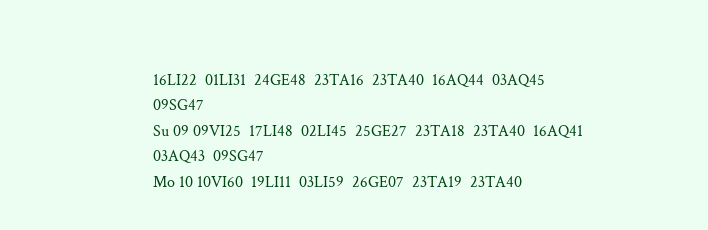16LI22  01LI31  24GE48  23TA16  23TA40  16AQ44  03AQ45  09SG47
Su 09 09VI25  17LI48  02LI45  25GE27  23TA18  23TA40  16AQ41  03AQ43  09SG47
Mo 10 10VI60  19LI11  03LI59  26GE07  23TA19  23TA40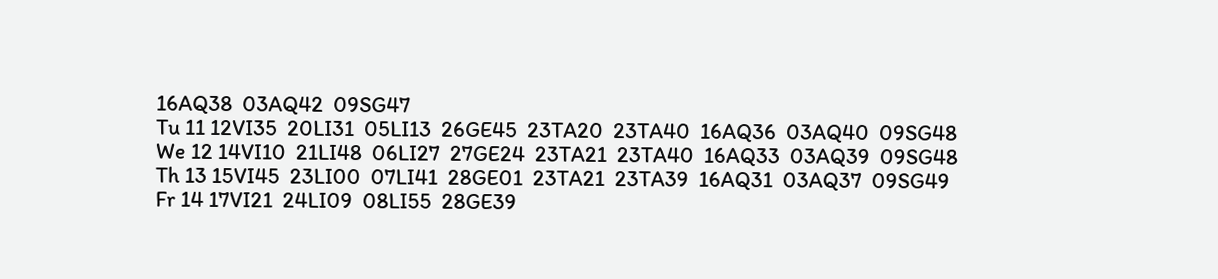16AQ38  03AQ42  09SG47
Tu 11 12VI35  20LI31  05LI13  26GE45  23TA20  23TA40  16AQ36  03AQ40  09SG48
We 12 14VI10  21LI48  06LI27  27GE24  23TA21  23TA40  16AQ33  03AQ39  09SG48
Th 13 15VI45  23LI00  07LI41  28GE01  23TA21  23TA39  16AQ31  03AQ37  09SG49
Fr 14 17VI21  24LI09  08LI55  28GE39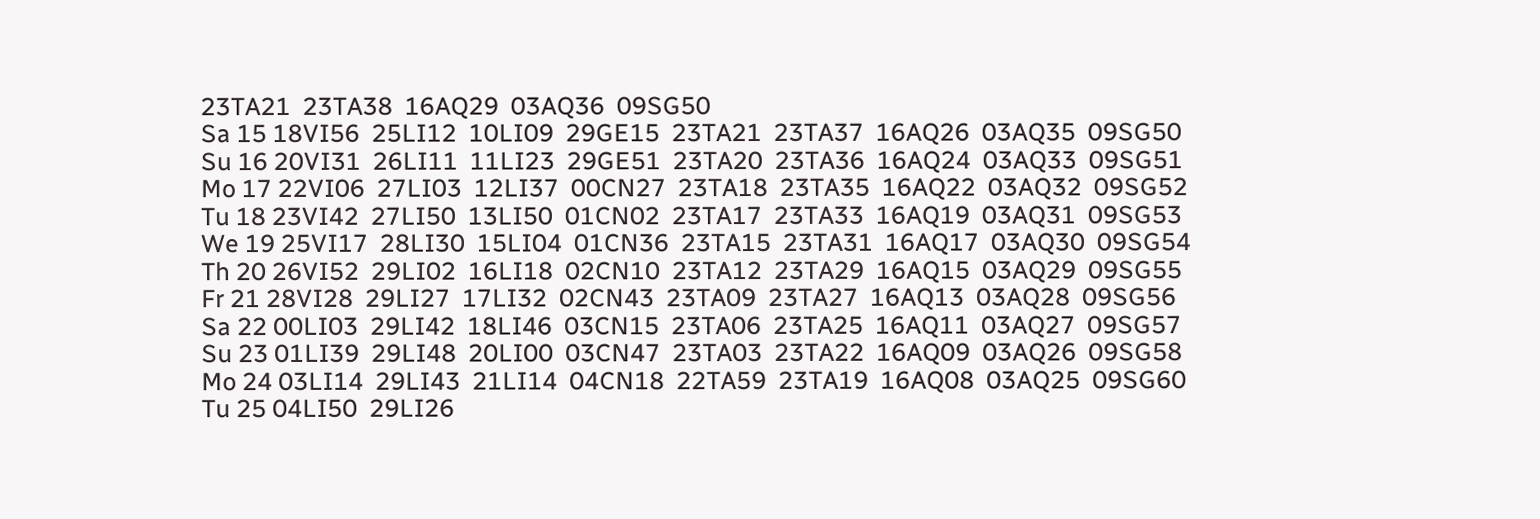23TA21  23TA38  16AQ29  03AQ36  09SG50
Sa 15 18VI56  25LI12  10LI09  29GE15  23TA21  23TA37  16AQ26  03AQ35  09SG50
Su 16 20VI31  26LI11  11LI23  29GE51  23TA20  23TA36  16AQ24  03AQ33  09SG51
Mo 17 22VI06  27LI03  12LI37  00CN27  23TA18  23TA35  16AQ22  03AQ32  09SG52
Tu 18 23VI42  27LI50  13LI50  01CN02  23TA17  23TA33  16AQ19  03AQ31  09SG53
We 19 25VI17  28LI30  15LI04  01CN36  23TA15  23TA31  16AQ17  03AQ30  09SG54
Th 20 26VI52  29LI02  16LI18  02CN10  23TA12  23TA29  16AQ15  03AQ29  09SG55
Fr 21 28VI28  29LI27  17LI32  02CN43  23TA09  23TA27  16AQ13  03AQ28  09SG56
Sa 22 00LI03  29LI42  18LI46  03CN15  23TA06  23TA25  16AQ11  03AQ27  09SG57
Su 23 01LI39  29LI48  20LI00  03CN47  23TA03  23TA22  16AQ09  03AQ26  09SG58
Mo 24 03LI14  29LI43  21LI14  04CN18  22TA59  23TA19  16AQ08  03AQ25  09SG60
Tu 25 04LI50  29LI26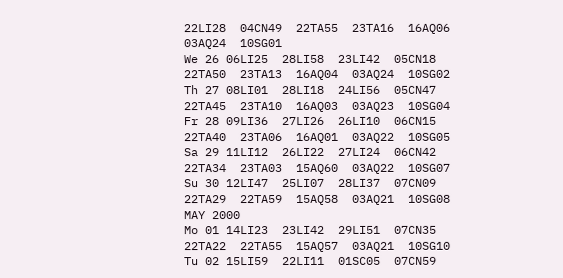22LI28  04CN49  22TA55  23TA16  16AQ06  03AQ24  10SG01
We 26 06LI25  28LI58  23LI42  05CN18  22TA50  23TA13  16AQ04  03AQ24  10SG02
Th 27 08LI01  28LI18  24LI56  05CN47  22TA45  23TA10  16AQ03  03AQ23  10SG04
Fr 28 09LI36  27LI26  26LI10  06CN15  22TA40  23TA06  16AQ01  03AQ22  10SG05
Sa 29 11LI12  26LI22  27LI24  06CN42  22TA34  23TA03  15AQ60  03AQ22  10SG07
Su 30 12LI47  25LI07  28LI37  07CN09  22TA29  22TA59  15AQ58  03AQ21  10SG08
MAY 2000
Mo 01 14LI23  23LI42  29LI51  07CN35  22TA22  22TA55  15AQ57  03AQ21  10SG10
Tu 02 15LI59  22LI11  01SC05  07CN59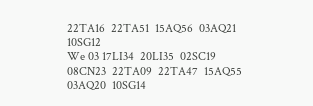22TA16  22TA51  15AQ56  03AQ21  10SG12
We 03 17LI34  20LI35  02SC19  08CN23  22TA09  22TA47  15AQ55  03AQ20  10SG14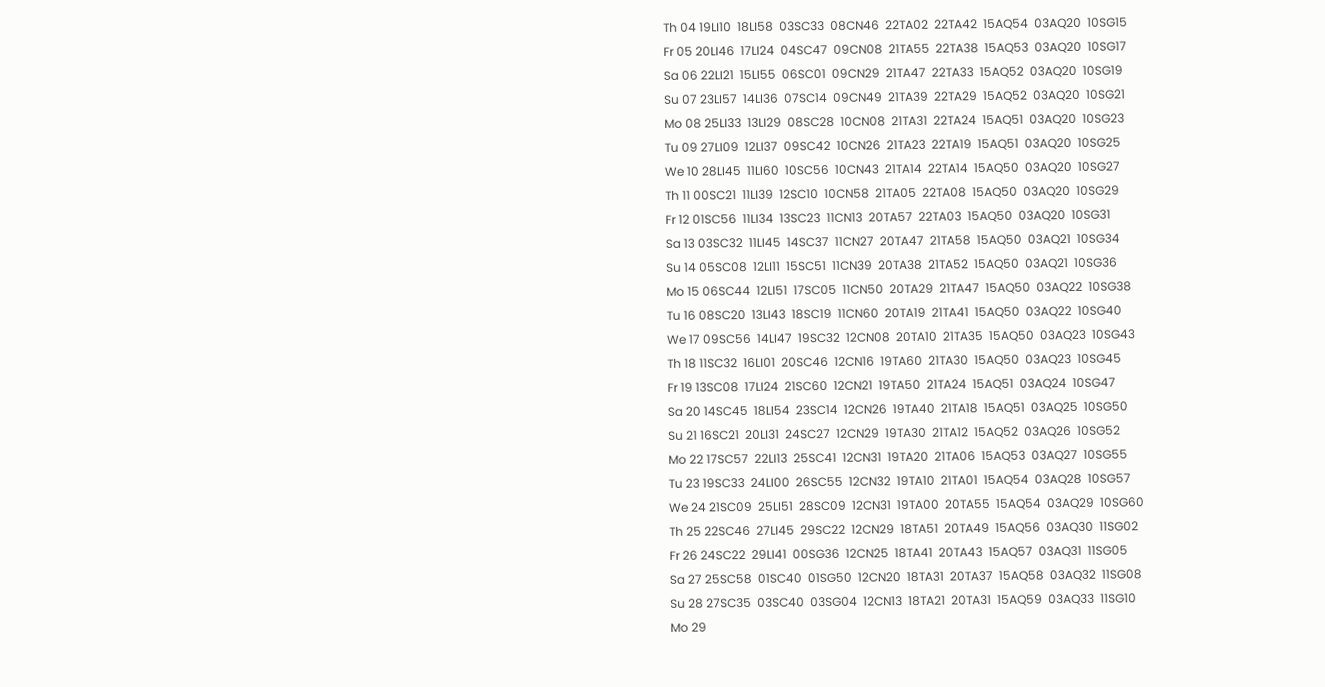Th 04 19LI10  18LI58  03SC33  08CN46  22TA02  22TA42  15AQ54  03AQ20  10SG15
Fr 05 20LI46  17LI24  04SC47  09CN08  21TA55  22TA38  15AQ53  03AQ20  10SG17
Sa 06 22LI21  15LI55  06SC01  09CN29  21TA47  22TA33  15AQ52  03AQ20  10SG19
Su 07 23LI57  14LI36  07SC14  09CN49  21TA39  22TA29  15AQ52  03AQ20  10SG21
Mo 08 25LI33  13LI29  08SC28  10CN08  21TA31  22TA24  15AQ51  03AQ20  10SG23
Tu 09 27LI09  12LI37  09SC42  10CN26  21TA23  22TA19  15AQ51  03AQ20  10SG25
We 10 28LI45  11LI60  10SC56  10CN43  21TA14  22TA14  15AQ50  03AQ20  10SG27
Th 11 00SC21  11LI39  12SC10  10CN58  21TA05  22TA08  15AQ50  03AQ20  10SG29
Fr 12 01SC56  11LI34  13SC23  11CN13  20TA57  22TA03  15AQ50  03AQ20  10SG31
Sa 13 03SC32  11LI45  14SC37  11CN27  20TA47  21TA58  15AQ50  03AQ21  10SG34
Su 14 05SC08  12LI11  15SC51  11CN39  20TA38  21TA52  15AQ50  03AQ21  10SG36
Mo 15 06SC44  12LI51  17SC05  11CN50  20TA29  21TA47  15AQ50  03AQ22  10SG38
Tu 16 08SC20  13LI43  18SC19  11CN60  20TA19  21TA41  15AQ50  03AQ22  10SG40
We 17 09SC56  14LI47  19SC32  12CN08  20TA10  21TA35  15AQ50  03AQ23  10SG43
Th 18 11SC32  16LI01  20SC46  12CN16  19TA60  21TA30  15AQ50  03AQ23  10SG45
Fr 19 13SC08  17LI24  21SC60  12CN21  19TA50  21TA24  15AQ51  03AQ24  10SG47
Sa 20 14SC45  18LI54  23SC14  12CN26  19TA40  21TA18  15AQ51  03AQ25  10SG50
Su 21 16SC21  20LI31  24SC27  12CN29  19TA30  21TA12  15AQ52  03AQ26  10SG52
Mo 22 17SC57  22LI13  25SC41  12CN31  19TA20  21TA06  15AQ53  03AQ27  10SG55
Tu 23 19SC33  24LI00  26SC55  12CN32  19TA10  21TA01  15AQ54  03AQ28  10SG57
We 24 21SC09  25LI51  28SC09  12CN31  19TA00  20TA55  15AQ54  03AQ29  10SG60
Th 25 22SC46  27LI45  29SC22  12CN29  18TA51  20TA49  15AQ56  03AQ30  11SG02
Fr 26 24SC22  29LI41  00SG36  12CN25  18TA41  20TA43  15AQ57  03AQ31  11SG05
Sa 27 25SC58  01SC40  01SG50  12CN20  18TA31  20TA37  15AQ58  03AQ32  11SG08
Su 28 27SC35  03SC40  03SG04  12CN13  18TA21  20TA31  15AQ59  03AQ33  11SG10
Mo 29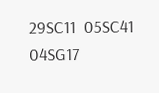29SC11  05SC41  04SG17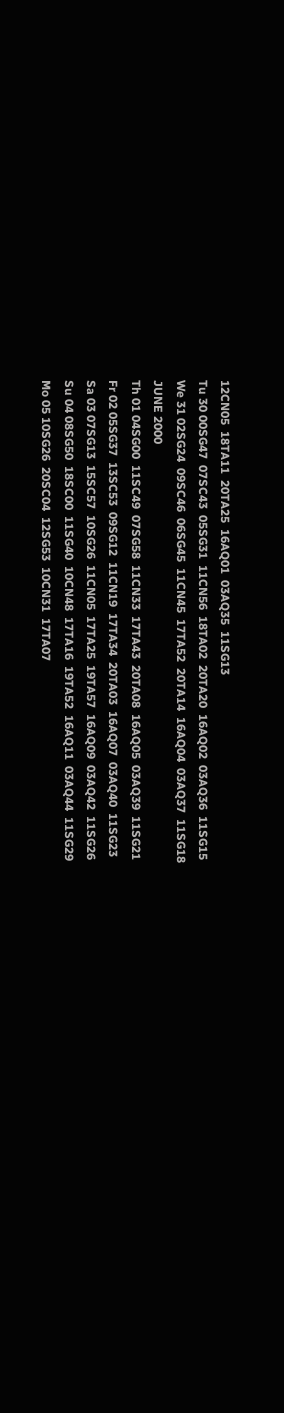12CN05  18TA11  20TA25  16AQ01  03AQ35  11SG13
Tu 30 00SG47  07SC43  05SG31  11CN56  18TA02  20TA20  16AQ02  03AQ36  11SG15
We 31 02SG24  09SC46  06SG45  11CN45  17TA52  20TA14  16AQ04  03AQ37  11SG18
JUNE 2000
Th 01 04SG00  11SC49  07SG58  11CN33  17TA43  20TA08  16AQ05  03AQ39  11SG21
Fr 02 05SG37  13SC53  09SG12  11CN19  17TA34  20TA03  16AQ07  03AQ40  11SG23
Sa 03 07SG13  15SC57  10SG26  11CN05  17TA25  19TA57  16AQ09  03AQ42  11SG26
Su 04 08SG50  18SC00  11SG40  10CN48  17TA16  19TA52  16AQ11  03AQ44  11SG29
Mo 05 10SG26  20SC04  12SG53  10CN31  17TA07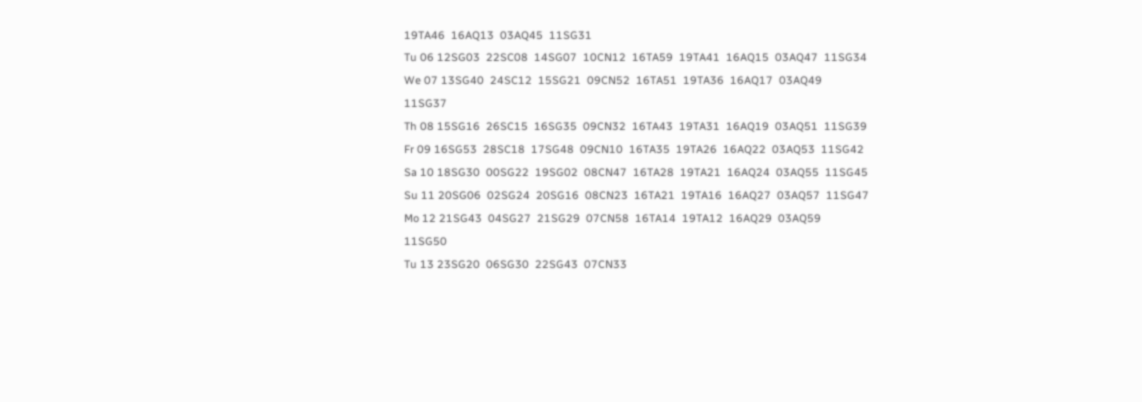19TA46  16AQ13  03AQ45  11SG31
Tu 06 12SG03  22SC08  14SG07  10CN12  16TA59  19TA41  16AQ15  03AQ47  11SG34
We 07 13SG40  24SC12  15SG21  09CN52  16TA51  19TA36  16AQ17  03AQ49  11SG37
Th 08 15SG16  26SC15  16SG35  09CN32  16TA43  19TA31  16AQ19  03AQ51  11SG39
Fr 09 16SG53  28SC18  17SG48  09CN10  16TA35  19TA26  16AQ22  03AQ53  11SG42
Sa 10 18SG30  00SG22  19SG02  08CN47  16TA28  19TA21  16AQ24  03AQ55  11SG45
Su 11 20SG06  02SG24  20SG16  08CN23  16TA21  19TA16  16AQ27  03AQ57  11SG47
Mo 12 21SG43  04SG27  21SG29  07CN58  16TA14  19TA12  16AQ29  03AQ59  11SG50
Tu 13 23SG20  06SG30  22SG43  07CN33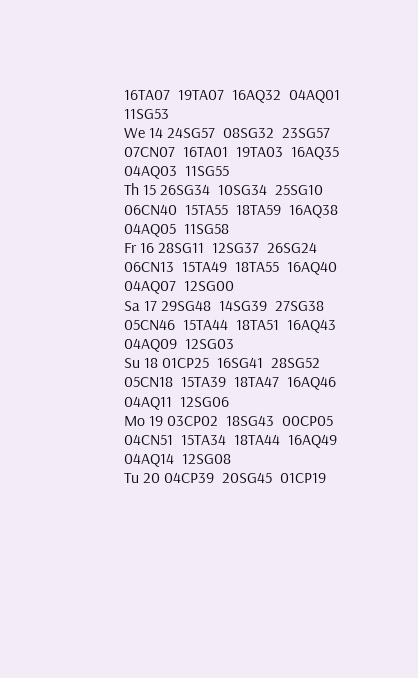16TA07  19TA07  16AQ32  04AQ01  11SG53
We 14 24SG57  08SG32  23SG57  07CN07  16TA01  19TA03  16AQ35  04AQ03  11SG55
Th 15 26SG34  10SG34  25SG10  06CN40  15TA55  18TA59  16AQ38  04AQ05  11SG58
Fr 16 28SG11  12SG37  26SG24  06CN13  15TA49  18TA55  16AQ40  04AQ07  12SG00
Sa 17 29SG48  14SG39  27SG38  05CN46  15TA44  18TA51  16AQ43  04AQ09  12SG03
Su 18 01CP25  16SG41  28SG52  05CN18  15TA39  18TA47  16AQ46  04AQ11  12SG06
Mo 19 03CP02  18SG43  00CP05  04CN51  15TA34  18TA44  16AQ49  04AQ14  12SG08
Tu 20 04CP39  20SG45  01CP19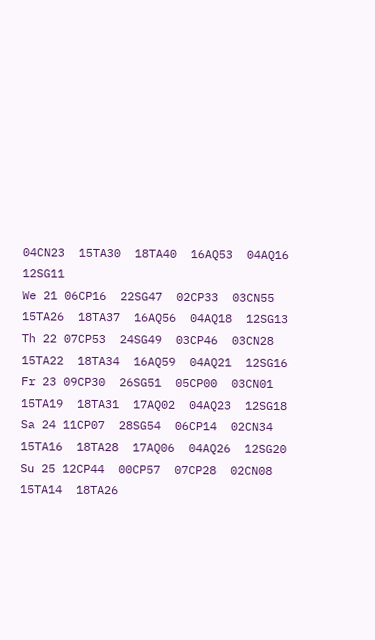04CN23  15TA30  18TA40  16AQ53  04AQ16  12SG11
We 21 06CP16  22SG47  02CP33  03CN55  15TA26  18TA37  16AQ56  04AQ18  12SG13
Th 22 07CP53  24SG49  03CP46  03CN28  15TA22  18TA34  16AQ59  04AQ21  12SG16
Fr 23 09CP30  26SG51  05CP00  03CN01  15TA19  18TA31  17AQ02  04AQ23  12SG18
Sa 24 11CP07  28SG54  06CP14  02CN34  15TA16  18TA28  17AQ06  04AQ26  12SG20
Su 25 12CP44  00CP57  07CP28  02CN08  15TA14  18TA26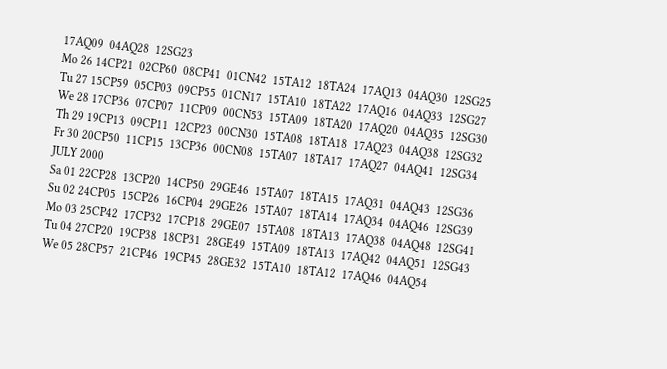17AQ09  04AQ28  12SG23
Mo 26 14CP21  02CP60  08CP41  01CN42  15TA12  18TA24  17AQ13  04AQ30  12SG25
Tu 27 15CP59  05CP03  09CP55  01CN17  15TA10  18TA22  17AQ16  04AQ33  12SG27
We 28 17CP36  07CP07  11CP09  00CN53  15TA09  18TA20  17AQ20  04AQ35  12SG30
Th 29 19CP13  09CP11  12CP23  00CN30  15TA08  18TA18  17AQ23  04AQ38  12SG32
Fr 30 20CP50  11CP15  13CP36  00CN08  15TA07  18TA17  17AQ27  04AQ41  12SG34
JULY 2000
Sa 01 22CP28  13CP20  14CP50  29GE46  15TA07  18TA15  17AQ31  04AQ43  12SG36
Su 02 24CP05  15CP26  16CP04  29GE26  15TA07  18TA14  17AQ34  04AQ46  12SG39
Mo 03 25CP42  17CP32  17CP18  29GE07  15TA08  18TA13  17AQ38  04AQ48  12SG41
Tu 04 27CP20  19CP38  18CP31  28GE49  15TA09  18TA13  17AQ42  04AQ51  12SG43
We 05 28CP57  21CP46  19CP45  28GE32  15TA10  18TA12  17AQ46  04AQ54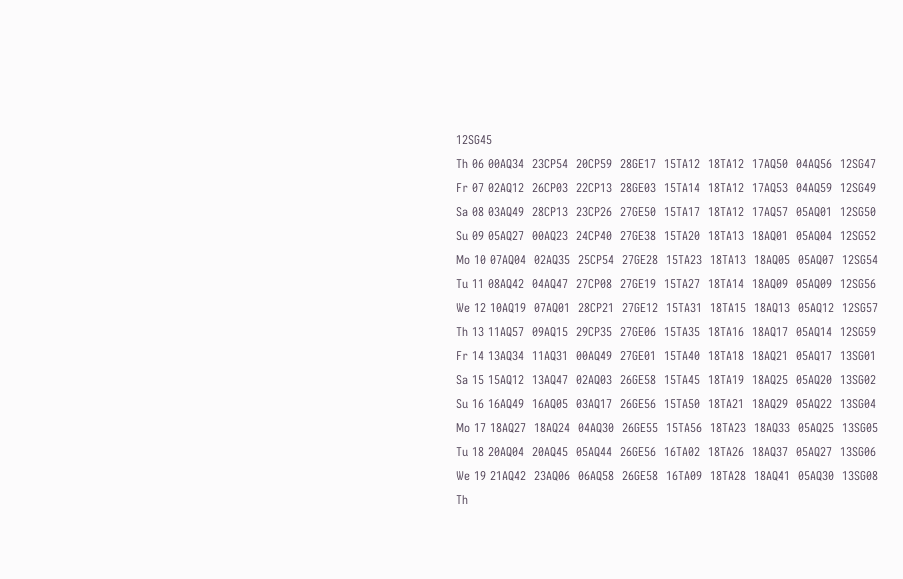12SG45
Th 06 00AQ34  23CP54  20CP59  28GE17  15TA12  18TA12  17AQ50  04AQ56  12SG47
Fr 07 02AQ12  26CP03  22CP13  28GE03  15TA14  18TA12  17AQ53  04AQ59  12SG49
Sa 08 03AQ49  28CP13  23CP26  27GE50  15TA17  18TA12  17AQ57  05AQ01  12SG50
Su 09 05AQ27  00AQ23  24CP40  27GE38  15TA20  18TA13  18AQ01  05AQ04  12SG52
Mo 10 07AQ04  02AQ35  25CP54  27GE28  15TA23  18TA13  18AQ05  05AQ07  12SG54
Tu 11 08AQ42  04AQ47  27CP08  27GE19  15TA27  18TA14  18AQ09  05AQ09  12SG56
We 12 10AQ19  07AQ01  28CP21  27GE12  15TA31  18TA15  18AQ13  05AQ12  12SG57
Th 13 11AQ57  09AQ15  29CP35  27GE06  15TA35  18TA16  18AQ17  05AQ14  12SG59
Fr 14 13AQ34  11AQ31  00AQ49  27GE01  15TA40  18TA18  18AQ21  05AQ17  13SG01
Sa 15 15AQ12  13AQ47  02AQ03  26GE58  15TA45  18TA19  18AQ25  05AQ20  13SG02
Su 16 16AQ49  16AQ05  03AQ17  26GE56  15TA50  18TA21  18AQ29  05AQ22  13SG04
Mo 17 18AQ27  18AQ24  04AQ30  26GE55  15TA56  18TA23  18AQ33  05AQ25  13SG05
Tu 18 20AQ04  20AQ45  05AQ44  26GE56  16TA02  18TA26  18AQ37  05AQ27  13SG06
We 19 21AQ42  23AQ06  06AQ58  26GE58  16TA09  18TA28  18AQ41  05AQ30  13SG08
Th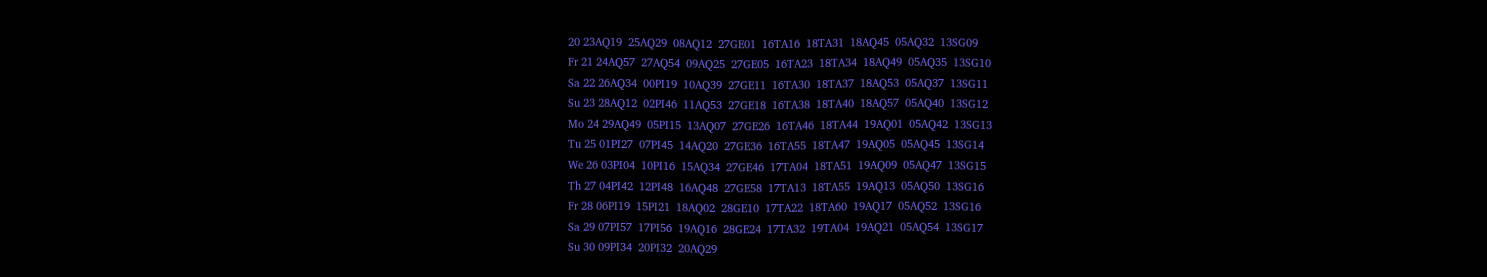20 23AQ19  25AQ29  08AQ12  27GE01  16TA16  18TA31  18AQ45  05AQ32  13SG09
Fr 21 24AQ57  27AQ54  09AQ25  27GE05  16TA23  18TA34  18AQ49  05AQ35  13SG10
Sa 22 26AQ34  00PI19  10AQ39  27GE11  16TA30  18TA37  18AQ53  05AQ37  13SG11
Su 23 28AQ12  02PI46  11AQ53  27GE18  16TA38  18TA40  18AQ57  05AQ40  13SG12
Mo 24 29AQ49  05PI15  13AQ07  27GE26  16TA46  18TA44  19AQ01  05AQ42  13SG13
Tu 25 01PI27  07PI45  14AQ20  27GE36  16TA55  18TA47  19AQ05  05AQ45  13SG14
We 26 03PI04  10PI16  15AQ34  27GE46  17TA04  18TA51  19AQ09  05AQ47  13SG15
Th 27 04PI42  12PI48  16AQ48  27GE58  17TA13  18TA55  19AQ13  05AQ50  13SG16
Fr 28 06PI19  15PI21  18AQ02  28GE10  17TA22  18TA60  19AQ17  05AQ52  13SG16
Sa 29 07PI57  17PI56  19AQ16  28GE24  17TA32  19TA04  19AQ21  05AQ54  13SG17
Su 30 09PI34  20PI32  20AQ29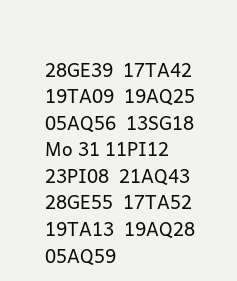28GE39  17TA42  19TA09  19AQ25  05AQ56  13SG18
Mo 31 11PI12  23PI08  21AQ43  28GE55  17TA52  19TA13  19AQ28  05AQ59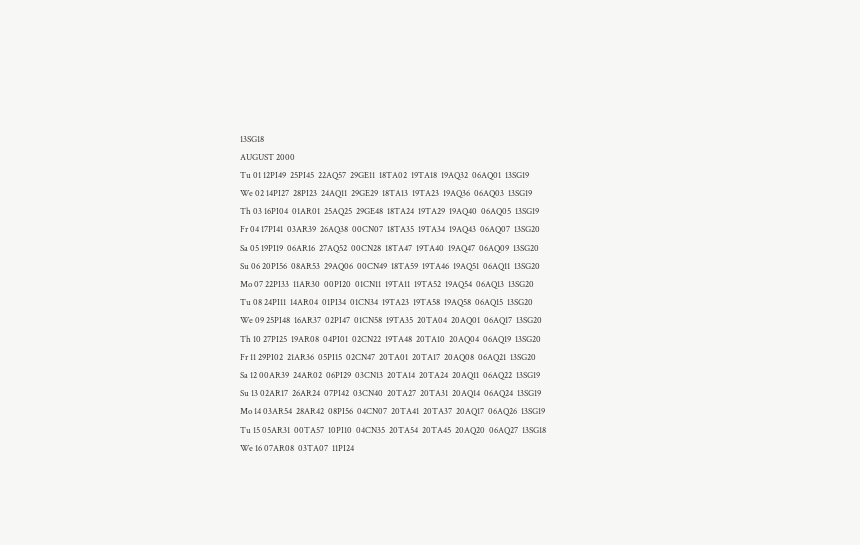13SG18
AUGUST 2000
Tu 01 12PI49  25PI45  22AQ57  29GE11  18TA02  19TA18  19AQ32  06AQ01  13SG19
We 02 14PI27  28PI23  24AQ11  29GE29  18TA13  19TA23  19AQ36  06AQ03  13SG19
Th 03 16PI04  01AR01  25AQ25  29GE48  18TA24  19TA29  19AQ40  06AQ05  13SG19
Fr 04 17PI41  03AR39  26AQ38  00CN07  18TA35  19TA34  19AQ43  06AQ07  13SG20
Sa 05 19PI19  06AR16  27AQ52  00CN28  18TA47  19TA40  19AQ47  06AQ09  13SG20
Su 06 20PI56  08AR53  29AQ06  00CN49  18TA59  19TA46  19AQ51  06AQ11  13SG20
Mo 07 22PI33  11AR30  00PI20  01CN11  19TA11  19TA52  19AQ54  06AQ13  13SG20
Tu 08 24PI11  14AR04  01PI34  01CN34  19TA23  19TA58  19AQ58  06AQ15  13SG20
We 09 25PI48  16AR37  02PI47  01CN58  19TA35  20TA04  20AQ01  06AQ17  13SG20
Th 10 27PI25  19AR08  04PI01  02CN22  19TA48  20TA10  20AQ04  06AQ19  13SG20
Fr 11 29PI02  21AR36  05PI15  02CN47  20TA01  20TA17  20AQ08  06AQ21  13SG20
Sa 12 00AR39  24AR02  06PI29  03CN13  20TA14  20TA24  20AQ11  06AQ22  13SG19
Su 13 02AR17  26AR24  07PI42  03CN40  20TA27  20TA31  20AQ14  06AQ24  13SG19
Mo 14 03AR54  28AR42  08PI56  04CN07  20TA41  20TA37  20AQ17  06AQ26  13SG19
Tu 15 05AR31  00TA57  10PI10  04CN35  20TA54  20TA45  20AQ20  06AQ27  13SG18
We 16 07AR08  03TA07  11PI24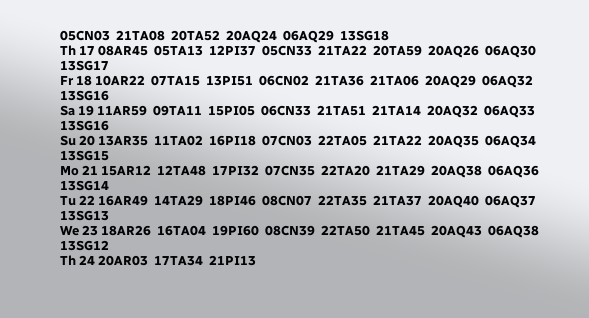05CN03  21TA08  20TA52  20AQ24  06AQ29  13SG18
Th 17 08AR45  05TA13  12PI37  05CN33  21TA22  20TA59  20AQ26  06AQ30  13SG17
Fr 18 10AR22  07TA15  13PI51  06CN02  21TA36  21TA06  20AQ29  06AQ32  13SG16
Sa 19 11AR59  09TA11  15PI05  06CN33  21TA51  21TA14  20AQ32  06AQ33  13SG16
Su 20 13AR35  11TA02  16PI18  07CN03  22TA05  21TA22  20AQ35  06AQ34  13SG15
Mo 21 15AR12  12TA48  17PI32  07CN35  22TA20  21TA29  20AQ38  06AQ36  13SG14
Tu 22 16AR49  14TA29  18PI46  08CN07  22TA35  21TA37  20AQ40  06AQ37  13SG13
We 23 18AR26  16TA04  19PI60  08CN39  22TA50  21TA45  20AQ43  06AQ38  13SG12
Th 24 20AR03  17TA34  21PI13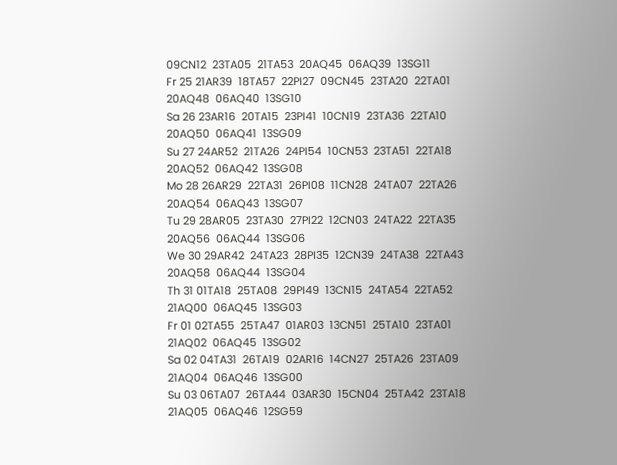09CN12  23TA05  21TA53  20AQ45  06AQ39  13SG11
Fr 25 21AR39  18TA57  22PI27  09CN45  23TA20  22TA01  20AQ48  06AQ40  13SG10
Sa 26 23AR16  20TA15  23PI41  10CN19  23TA36  22TA10  20AQ50  06AQ41  13SG09
Su 27 24AR52  21TA26  24PI54  10CN53  23TA51  22TA18  20AQ52  06AQ42  13SG08
Mo 28 26AR29  22TA31  26PI08  11CN28  24TA07  22TA26  20AQ54  06AQ43  13SG07
Tu 29 28AR05  23TA30  27PI22  12CN03  24TA22  22TA35  20AQ56  06AQ44  13SG06
We 30 29AR42  24TA23  28PI35  12CN39  24TA38  22TA43  20AQ58  06AQ44  13SG04
Th 31 01TA18  25TA08  29PI49  13CN15  24TA54  22TA52  21AQ00  06AQ45  13SG03
Fr 01 02TA55  25TA47  01AR03  13CN51  25TA10  23TA01  21AQ02  06AQ45  13SG02
Sa 02 04TA31  26TA19  02AR16  14CN27  25TA26  23TA09  21AQ04  06AQ46  13SG00
Su 03 06TA07  26TA44  03AR30  15CN04  25TA42  23TA18  21AQ05  06AQ46  12SG59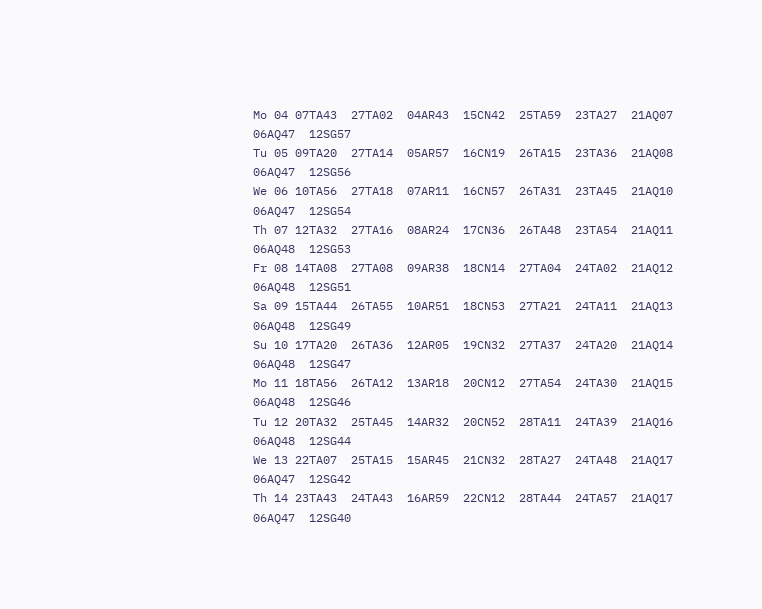Mo 04 07TA43  27TA02  04AR43  15CN42  25TA59  23TA27  21AQ07  06AQ47  12SG57
Tu 05 09TA20  27TA14  05AR57  16CN19  26TA15  23TA36  21AQ08  06AQ47  12SG56
We 06 10TA56  27TA18  07AR11  16CN57  26TA31  23TA45  21AQ10  06AQ47  12SG54
Th 07 12TA32  27TA16  08AR24  17CN36  26TA48  23TA54  21AQ11  06AQ48  12SG53
Fr 08 14TA08  27TA08  09AR38  18CN14  27TA04  24TA02  21AQ12  06AQ48  12SG51
Sa 09 15TA44  26TA55  10AR51  18CN53  27TA21  24TA11  21AQ13  06AQ48  12SG49
Su 10 17TA20  26TA36  12AR05  19CN32  27TA37  24TA20  21AQ14  06AQ48  12SG47
Mo 11 18TA56  26TA12  13AR18  20CN12  27TA54  24TA30  21AQ15  06AQ48  12SG46
Tu 12 20TA32  25TA45  14AR32  20CN52  28TA11  24TA39  21AQ16  06AQ48  12SG44
We 13 22TA07  25TA15  15AR45  21CN32  28TA27  24TA48  21AQ17  06AQ47  12SG42
Th 14 23TA43  24TA43  16AR59  22CN12  28TA44  24TA57  21AQ17  06AQ47  12SG40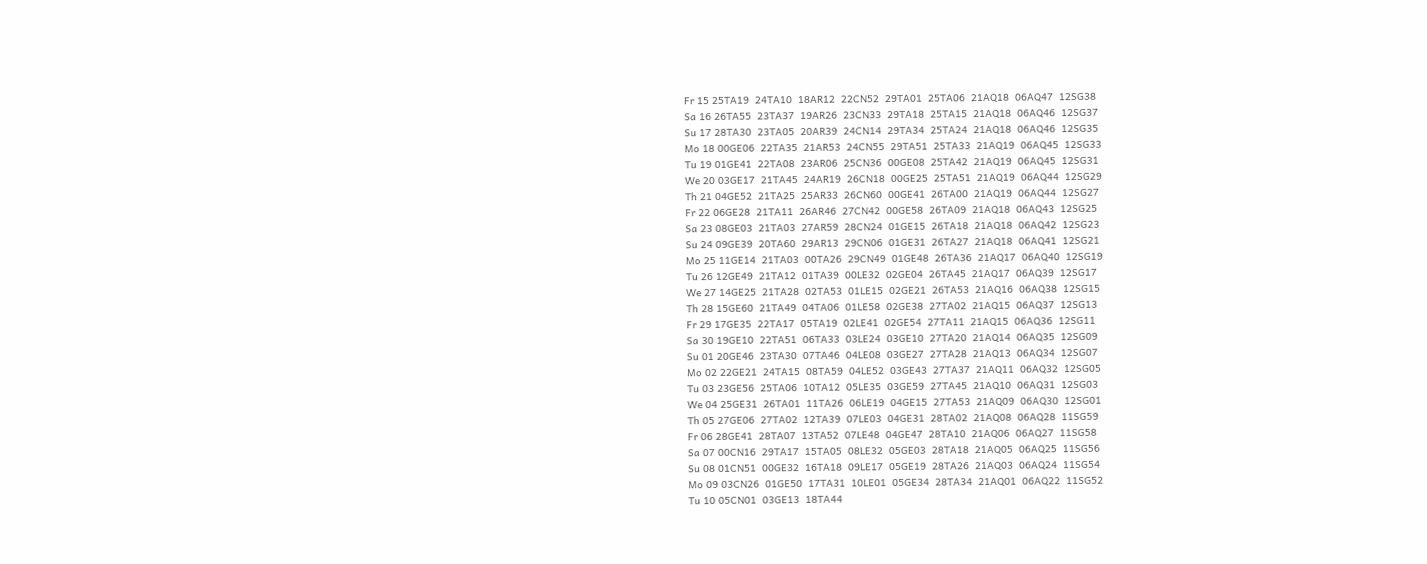Fr 15 25TA19  24TA10  18AR12  22CN52  29TA01  25TA06  21AQ18  06AQ47  12SG38
Sa 16 26TA55  23TA37  19AR26  23CN33  29TA18  25TA15  21AQ18  06AQ46  12SG37
Su 17 28TA30  23TA05  20AR39  24CN14  29TA34  25TA24  21AQ18  06AQ46  12SG35
Mo 18 00GE06  22TA35  21AR53  24CN55  29TA51  25TA33  21AQ19  06AQ45  12SG33
Tu 19 01GE41  22TA08  23AR06  25CN36  00GE08  25TA42  21AQ19  06AQ45  12SG31
We 20 03GE17  21TA45  24AR19  26CN18  00GE25  25TA51  21AQ19  06AQ44  12SG29
Th 21 04GE52  21TA25  25AR33  26CN60  00GE41  26TA00  21AQ19  06AQ44  12SG27
Fr 22 06GE28  21TA11  26AR46  27CN42  00GE58  26TA09  21AQ18  06AQ43  12SG25
Sa 23 08GE03  21TA03  27AR59  28CN24  01GE15  26TA18  21AQ18  06AQ42  12SG23
Su 24 09GE39  20TA60  29AR13  29CN06  01GE31  26TA27  21AQ18  06AQ41  12SG21
Mo 25 11GE14  21TA03  00TA26  29CN49  01GE48  26TA36  21AQ17  06AQ40  12SG19
Tu 26 12GE49  21TA12  01TA39  00LE32  02GE04  26TA45  21AQ17  06AQ39  12SG17
We 27 14GE25  21TA28  02TA53  01LE15  02GE21  26TA53  21AQ16  06AQ38  12SG15
Th 28 15GE60  21TA49  04TA06  01LE58  02GE38  27TA02  21AQ15  06AQ37  12SG13
Fr 29 17GE35  22TA17  05TA19  02LE41  02GE54  27TA11  21AQ15  06AQ36  12SG11
Sa 30 19GE10  22TA51  06TA33  03LE24  03GE10  27TA20  21AQ14  06AQ35  12SG09
Su 01 20GE46  23TA30  07TA46  04LE08  03GE27  27TA28  21AQ13  06AQ34  12SG07
Mo 02 22GE21  24TA15  08TA59  04LE52  03GE43  27TA37  21AQ11  06AQ32  12SG05
Tu 03 23GE56  25TA06  10TA12  05LE35  03GE59  27TA45  21AQ10  06AQ31  12SG03
We 04 25GE31  26TA01  11TA26  06LE19  04GE15  27TA53  21AQ09  06AQ30  12SG01
Th 05 27GE06  27TA02  12TA39  07LE03  04GE31  28TA02  21AQ08  06AQ28  11SG59
Fr 06 28GE41  28TA07  13TA52  07LE48  04GE47  28TA10  21AQ06  06AQ27  11SG58
Sa 07 00CN16  29TA17  15TA05  08LE32  05GE03  28TA18  21AQ05  06AQ25  11SG56
Su 08 01CN51  00GE32  16TA18  09LE17  05GE19  28TA26  21AQ03  06AQ24  11SG54
Mo 09 03CN26  01GE50  17TA31  10LE01  05GE34  28TA34  21AQ01  06AQ22  11SG52
Tu 10 05CN01  03GE13  18TA44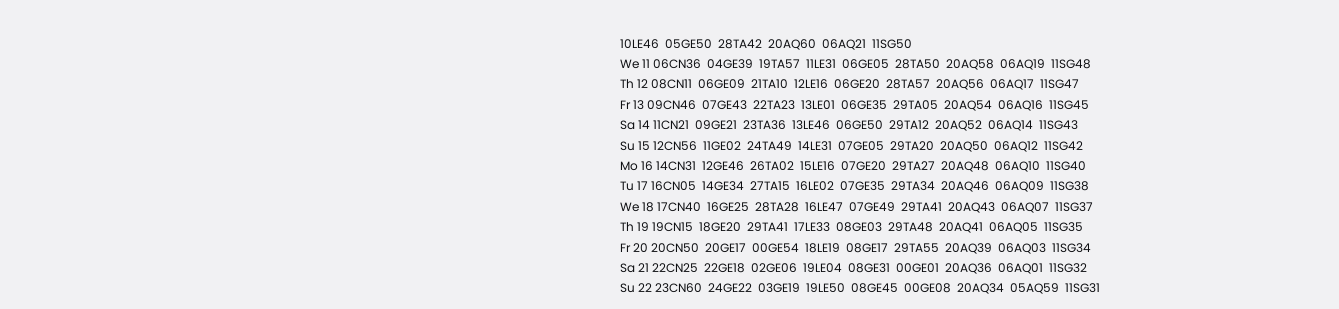10LE46  05GE50  28TA42  20AQ60  06AQ21  11SG50
We 11 06CN36  04GE39  19TA57  11LE31  06GE05  28TA50  20AQ58  06AQ19  11SG48
Th 12 08CN11  06GE09  21TA10  12LE16  06GE20  28TA57  20AQ56  06AQ17  11SG47
Fr 13 09CN46  07GE43  22TA23  13LE01  06GE35  29TA05  20AQ54  06AQ16  11SG45
Sa 14 11CN21  09GE21  23TA36  13LE46  06GE50  29TA12  20AQ52  06AQ14  11SG43
Su 15 12CN56  11GE02  24TA49  14LE31  07GE05  29TA20  20AQ50  06AQ12  11SG42
Mo 16 14CN31  12GE46  26TA02  15LE16  07GE20  29TA27  20AQ48  06AQ10  11SG40
Tu 17 16CN05  14GE34  27TA15  16LE02  07GE35  29TA34  20AQ46  06AQ09  11SG38
We 18 17CN40  16GE25  28TA28  16LE47  07GE49  29TA41  20AQ43  06AQ07  11SG37
Th 19 19CN15  18GE20  29TA41  17LE33  08GE03  29TA48  20AQ41  06AQ05  11SG35
Fr 20 20CN50  20GE17  00GE54  18LE19  08GE17  29TA55  20AQ39  06AQ03  11SG34
Sa 21 22CN25  22GE18  02GE06  19LE04  08GE31  00GE01  20AQ36  06AQ01  11SG32
Su 22 23CN60  24GE22  03GE19  19LE50  08GE45  00GE08  20AQ34  05AQ59  11SG31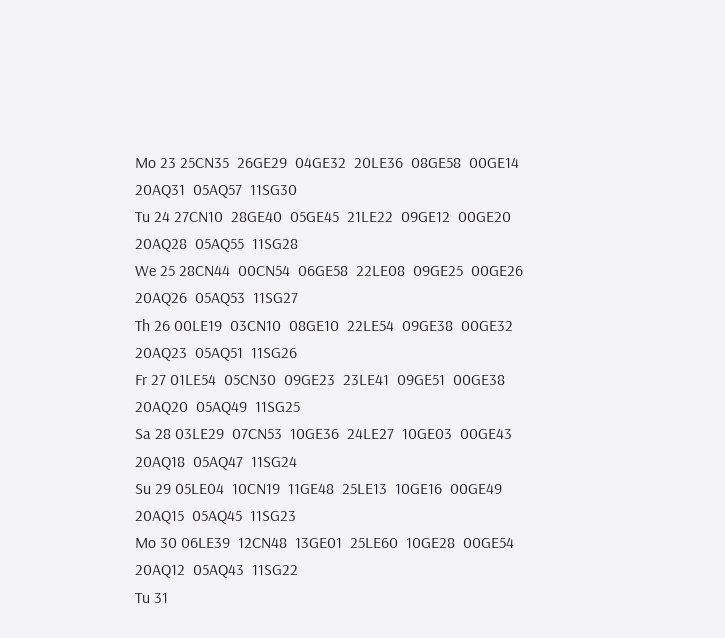Mo 23 25CN35  26GE29  04GE32  20LE36  08GE58  00GE14  20AQ31  05AQ57  11SG30
Tu 24 27CN10  28GE40  05GE45  21LE22  09GE12  00GE20  20AQ28  05AQ55  11SG28
We 25 28CN44  00CN54  06GE58  22LE08  09GE25  00GE26  20AQ26  05AQ53  11SG27
Th 26 00LE19  03CN10  08GE10  22LE54  09GE38  00GE32  20AQ23  05AQ51  11SG26
Fr 27 01LE54  05CN30  09GE23  23LE41  09GE51  00GE38  20AQ20  05AQ49  11SG25
Sa 28 03LE29  07CN53  10GE36  24LE27  10GE03  00GE43  20AQ18  05AQ47  11SG24
Su 29 05LE04  10CN19  11GE48  25LE13  10GE16  00GE49  20AQ15  05AQ45  11SG23
Mo 30 06LE39  12CN48  13GE01  25LE60  10GE28  00GE54  20AQ12  05AQ43  11SG22
Tu 31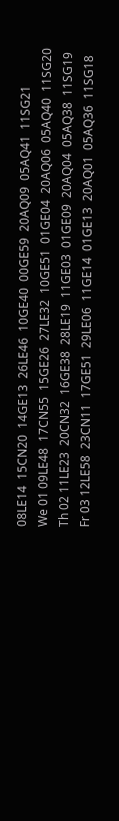08LE14  15CN20  14GE13  26LE46  10GE40  00GE59  20AQ09  05AQ41  11SG21
We 01 09LE48  17CN55  15GE26  27LE32  10GE51  01GE04  20AQ06  05AQ40  11SG20
Th 02 11LE23  20CN32  16GE38  28LE19  11GE03  01GE09  20AQ04  05AQ38  11SG19
Fr 03 12LE58  23CN11  17GE51  29LE06  11GE14  01GE13  20AQ01  05AQ36  11SG18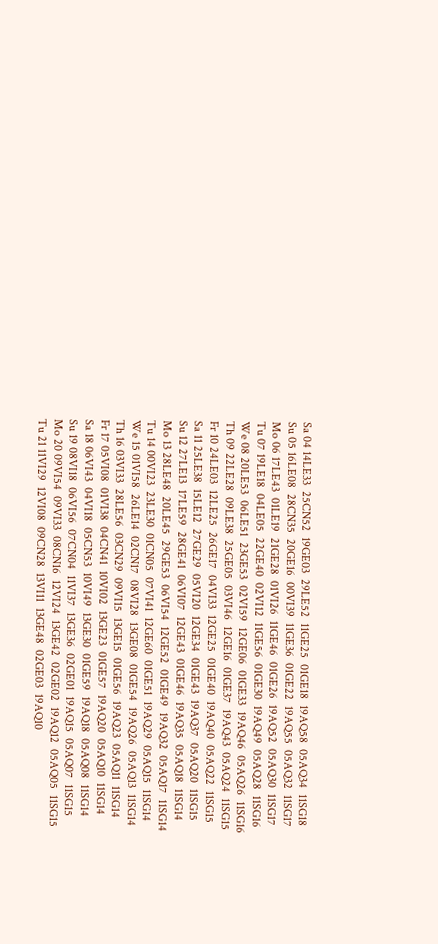Sa 04 14LE33  25CN52  19GE03  29LE52  11GE25  01GE18  19AQ58  05AQ34  11SG18
Su 05 16LE08  28CN35  20GE16  00VI39  11GE36  01GE22  19AQ55  05AQ32  11SG17
Mo 06 17LE43  01LE19  21GE28  01VI26  11GE46  01GE26  19AQ52  05AQ30  11SG17
Tu 07 19LE18  04LE05  22GE40  02VI12  11GE56  01GE30  19AQ49  05AQ28  11SG16
We 08 20LE53  06LE51  23GE53  02VI59  12GE06  01GE33  19AQ46  05AQ26  11SG16
Th 09 22LE28  09LE38  25GE05  03VI46  12GE16  01GE37  19AQ43  05AQ24  11SG15
Fr 10 24LE03  12LE25  26GE17  04VI33  12GE25  01GE40  19AQ40  05AQ22  11SG15
Sa 11 25LE38  15LE12  27GE29  05VI20  12GE34  01GE43  19AQ37  05AQ20  11SG15
Su 12 27LE13  17LE59  28GE41  06VI07  12GE43  01GE46  19AQ35  05AQ18  11SG14
Mo 13 28LE48  20LE45  29GE53  06VI54  12GE52  01GE49  19AQ32  05AQ17  11SG14
Tu 14 00VI23  23LE30  01CN05  07VI41  12GE60  01GE51  19AQ29  05AQ15  11SG14
We 15 01VI58  26LE14  02CN17  08VI28  13GE08  01GE54  19AQ26  05AQ13  11SG14
Th 16 03VI33  28LE56  03CN29  09VI15  13GE15  01GE56  19AQ23  05AQ11  11SG14
Fr 17 05VI08  01VI38  04CN41  10VI02  13GE23  01GE57  19AQ20  05AQ10  11SG14
Sa 18 06VI43  04VI18  05CN53  10VI49  13GE30  01GE59  19AQ18  05AQ08  11SG14
Su 19 08VI18  06VI56  07CN04  11VI37  13GE36  02GE01  19AQ15  05AQ07  11SG15
Mo 20 09VI54  09VI33  08CN16  12VI24  13GE42  02GE02  19AQ12  05AQ05  11SG15
Tu 21 11VI29  12VI08  09CN28  13VI11  13GE48  02GE03  19AQ10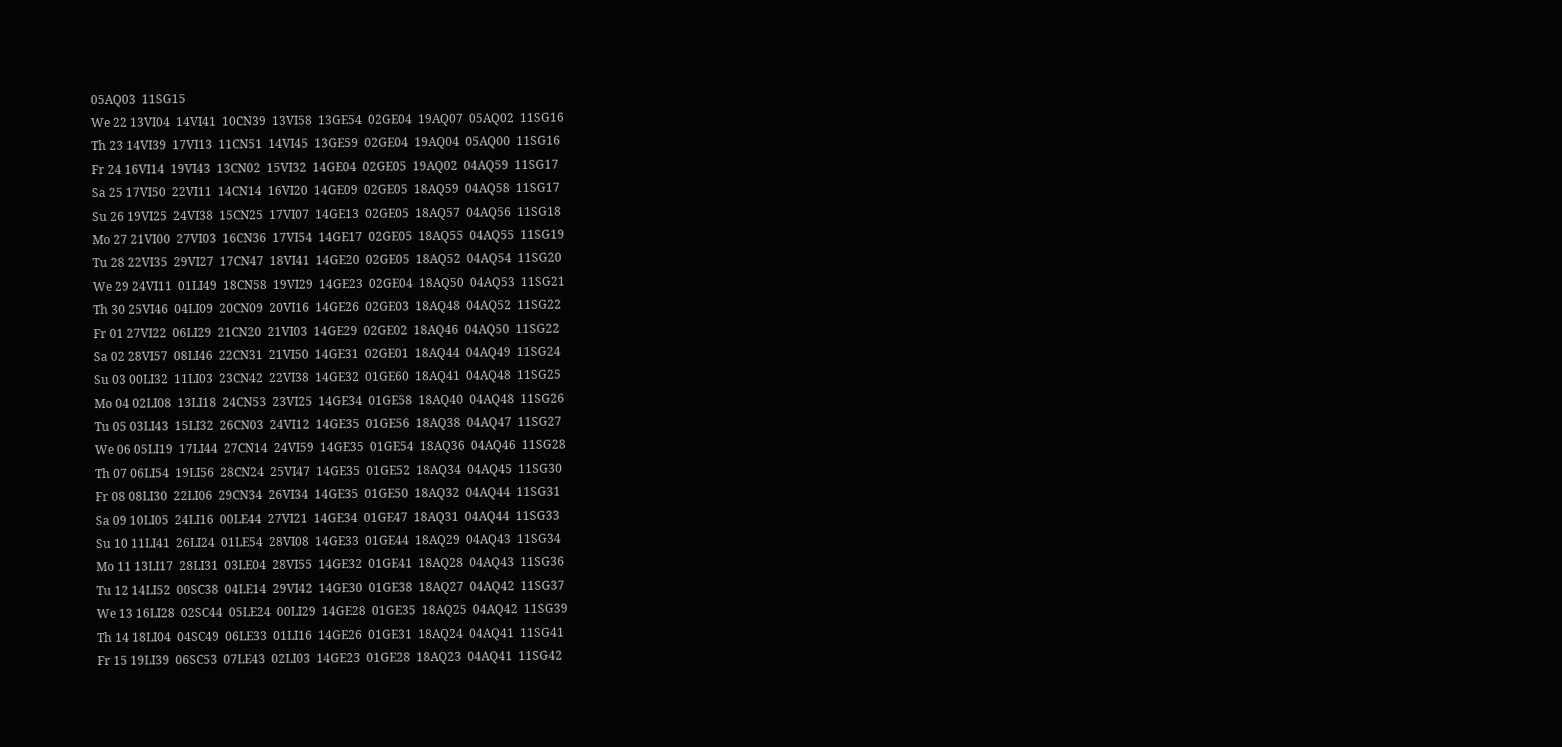05AQ03  11SG15
We 22 13VI04  14VI41  10CN39  13VI58  13GE54  02GE04  19AQ07  05AQ02  11SG16
Th 23 14VI39  17VI13  11CN51  14VI45  13GE59  02GE04  19AQ04  05AQ00  11SG16
Fr 24 16VI14  19VI43  13CN02  15VI32  14GE04  02GE05  19AQ02  04AQ59  11SG17
Sa 25 17VI50  22VI11  14CN14  16VI20  14GE09  02GE05  18AQ59  04AQ58  11SG17
Su 26 19VI25  24VI38  15CN25  17VI07  14GE13  02GE05  18AQ57  04AQ56  11SG18
Mo 27 21VI00  27VI03  16CN36  17VI54  14GE17  02GE05  18AQ55  04AQ55  11SG19
Tu 28 22VI35  29VI27  17CN47  18VI41  14GE20  02GE05  18AQ52  04AQ54  11SG20
We 29 24VI11  01LI49  18CN58  19VI29  14GE23  02GE04  18AQ50  04AQ53  11SG21
Th 30 25VI46  04LI09  20CN09  20VI16  14GE26  02GE03  18AQ48  04AQ52  11SG22
Fr 01 27VI22  06LI29  21CN20  21VI03  14GE29  02GE02  18AQ46  04AQ50  11SG22
Sa 02 28VI57  08LI46  22CN31  21VI50  14GE31  02GE01  18AQ44  04AQ49  11SG24
Su 03 00LI32  11LI03  23CN42  22VI38  14GE32  01GE60  18AQ41  04AQ48  11SG25
Mo 04 02LI08  13LI18  24CN53  23VI25  14GE34  01GE58  18AQ40  04AQ48  11SG26
Tu 05 03LI43  15LI32  26CN03  24VI12  14GE35  01GE56  18AQ38  04AQ47  11SG27
We 06 05LI19  17LI44  27CN14  24VI59  14GE35  01GE54  18AQ36  04AQ46  11SG28
Th 07 06LI54  19LI56  28CN24  25VI47  14GE35  01GE52  18AQ34  04AQ45  11SG30
Fr 08 08LI30  22LI06  29CN34  26VI34  14GE35  01GE50  18AQ32  04AQ44  11SG31
Sa 09 10LI05  24LI16  00LE44  27VI21  14GE34  01GE47  18AQ31  04AQ44  11SG33
Su 10 11LI41  26LI24  01LE54  28VI08  14GE33  01GE44  18AQ29  04AQ43  11SG34
Mo 11 13LI17  28LI31  03LE04  28VI55  14GE32  01GE41  18AQ28  04AQ43  11SG36
Tu 12 14LI52  00SC38  04LE14  29VI42  14GE30  01GE38  18AQ27  04AQ42  11SG37
We 13 16LI28  02SC44  05LE24  00LI29  14GE28  01GE35  18AQ25  04AQ42  11SG39
Th 14 18LI04  04SC49  06LE33  01LI16  14GE26  01GE31  18AQ24  04AQ41  11SG41
Fr 15 19LI39  06SC53  07LE43  02LI03  14GE23  01GE28  18AQ23  04AQ41  11SG42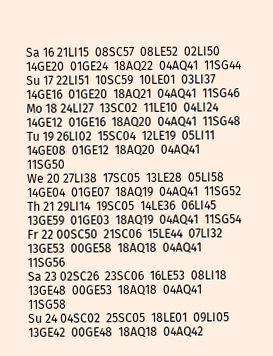Sa 16 21LI15  08SC57  08LE52  02LI50  14GE20  01GE24  18AQ22  04AQ41  11SG44
Su 17 22LI51  10SC59  10LE01  03LI37  14GE16  01GE20  18AQ21  04AQ41  11SG46
Mo 18 24LI27  13SC02  11LE10  04LI24  14GE12  01GE16  18AQ20  04AQ41  11SG48
Tu 19 26LI02  15SC04  12LE19  05LI11  14GE08  01GE12  18AQ20  04AQ41  11SG50
We 20 27LI38  17SC05  13LE28  05LI58  14GE04  01GE07  18AQ19  04AQ41  11SG52
Th 21 29LI14  19SC05  14LE36  06LI45  13GE59  01GE03  18AQ19  04AQ41  11SG54
Fr 22 00SC50  21SC06  15LE44  07LI32  13GE53  00GE58  18AQ18  04AQ41  11SG56
Sa 23 02SC26  23SC06  16LE53  08LI18  13GE48  00GE53  18AQ18  04AQ41  11SG58
Su 24 04SC02  25SC05  18LE01  09LI05  13GE42  00GE48  18AQ18  04AQ42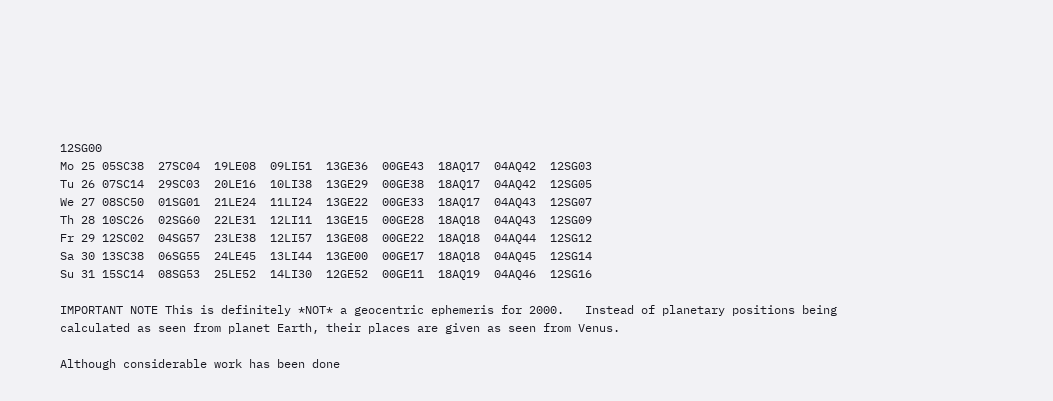12SG00
Mo 25 05SC38  27SC04  19LE08  09LI51  13GE36  00GE43  18AQ17  04AQ42  12SG03
Tu 26 07SC14  29SC03  20LE16  10LI38  13GE29  00GE38  18AQ17  04AQ42  12SG05
We 27 08SC50  01SG01  21LE24  11LI24  13GE22  00GE33  18AQ17  04AQ43  12SG07
Th 28 10SC26  02SG60  22LE31  12LI11  13GE15  00GE28  18AQ18  04AQ43  12SG09
Fr 29 12SC02  04SG57  23LE38  12LI57  13GE08  00GE22  18AQ18  04AQ44  12SG12
Sa 30 13SC38  06SG55  24LE45  13LI44  13GE00  00GE17  18AQ18  04AQ45  12SG14
Su 31 15SC14  08SG53  25LE52  14LI30  12GE52  00GE11  18AQ19  04AQ46  12SG16

IMPORTANT NOTE This is definitely *NOT* a geocentric ephemeris for 2000.   Instead of planetary positions being calculated as seen from planet Earth, their places are given as seen from Venus.

Although considerable work has been done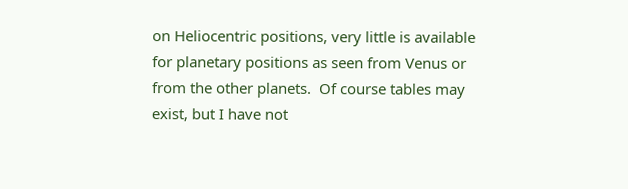on Heliocentric positions, very little is available for planetary positions as seen from Venus or from the other planets.  Of course tables may exist, but I have not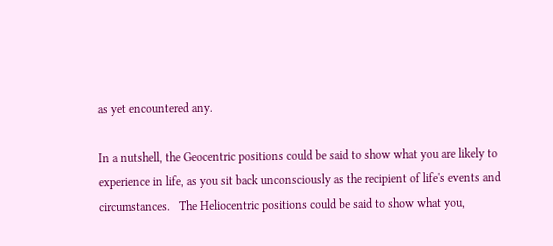as yet encountered any.

In a nutshell, the Geocentric positions could be said to show what you are likely to experience in life, as you sit back unconsciously as the recipient of life's events and circumstances.   The Heliocentric positions could be said to show what you,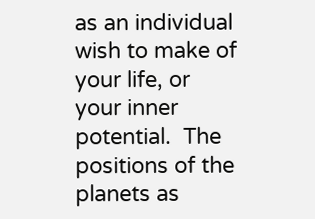as an individual wish to make of your life, or your inner potential.  The positions of the planets as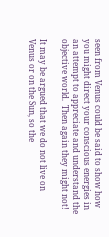seen from Venus could be said to show how you might direct your conscious energies in an attempt to appreciate and understand the objective world.  Then again they might not!

It may be argued that we do not live on Venus or on the Sun, so the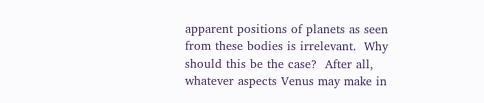apparent positions of planets as seen from these bodies is irrelevant.  Why should this be the case?  After all, whatever aspects Venus may make in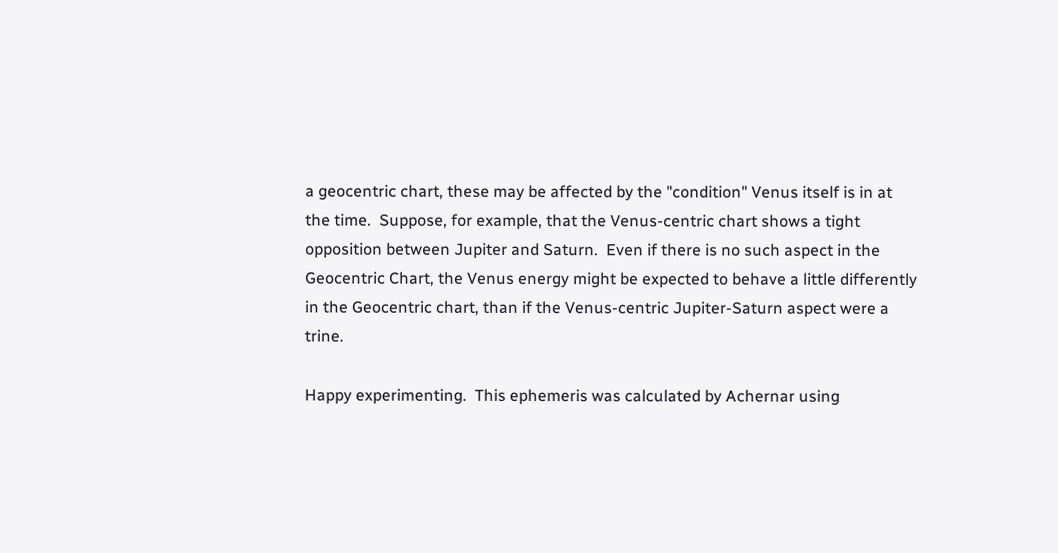a geocentric chart, these may be affected by the "condition" Venus itself is in at the time.  Suppose, for example, that the Venus-centric chart shows a tight opposition between Jupiter and Saturn.  Even if there is no such aspect in the Geocentric Chart, the Venus energy might be expected to behave a little differently in the Geocentric chart, than if the Venus-centric Jupiter-Saturn aspect were a trine.

Happy experimenting.  This ephemeris was calculated by Achernar using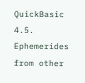QuickBasic 4.5.   Ephemerides from other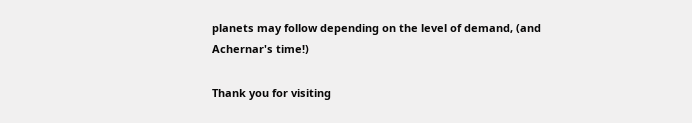planets may follow depending on the level of demand, (and Achernar's time!)

Thank you for visiting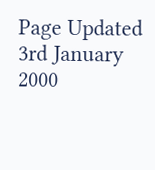Page Updated 3rd January 2000